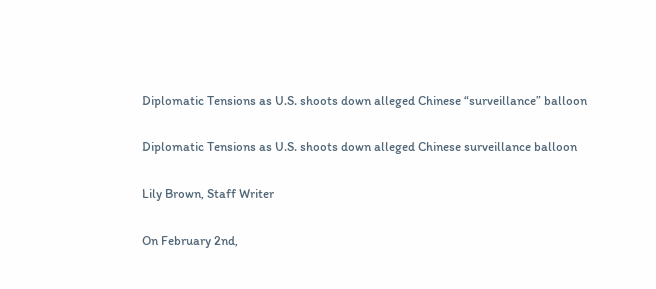Diplomatic Tensions as U.S. shoots down alleged Chinese “surveillance” balloon

Diplomatic Tensions as U.S. shoots down alleged Chinese surveillance balloon

Lily Brown, Staff Writer

On February 2nd,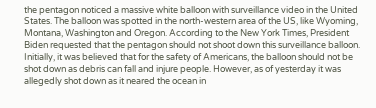the pentagon noticed a massive white balloon with surveillance video in the United States. The balloon was spotted in the north-western area of the US, like Wyoming, Montana, Washington and Oregon. According to the New York Times, President Biden requested that the pentagon should not shoot down this surveillance balloon. Initially, it was believed that for the safety of Americans, the balloon should not be shot down as debris can fall and injure people. However, as of yesterday it was allegedly shot down as it neared the ocean in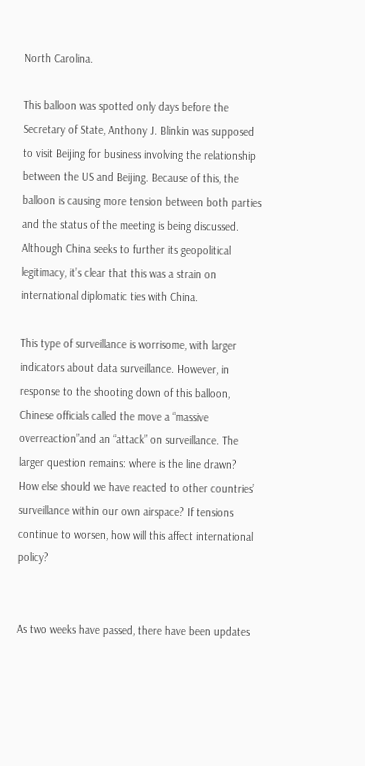North Carolina.

This balloon was spotted only days before the Secretary of State, Anthony J. Blinkin was supposed to visit Beijing for business involving the relationship between the US and Beijing. Because of this, the balloon is causing more tension between both parties and the status of the meeting is being discussed. Although China seeks to further its geopolitical legitimacy, it’s clear that this was a strain on international diplomatic ties with China.

This type of surveillance is worrisome, with larger indicators about data surveillance. However, in response to the shooting down of this balloon, Chinese officials called the move a “massive overreaction”and an “attack” on surveillance. The larger question remains: where is the line drawn? How else should we have reacted to other countries’ surveillance within our own airspace? If tensions continue to worsen, how will this affect international policy?


As two weeks have passed, there have been updates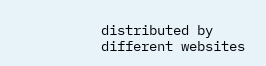distributed by different websites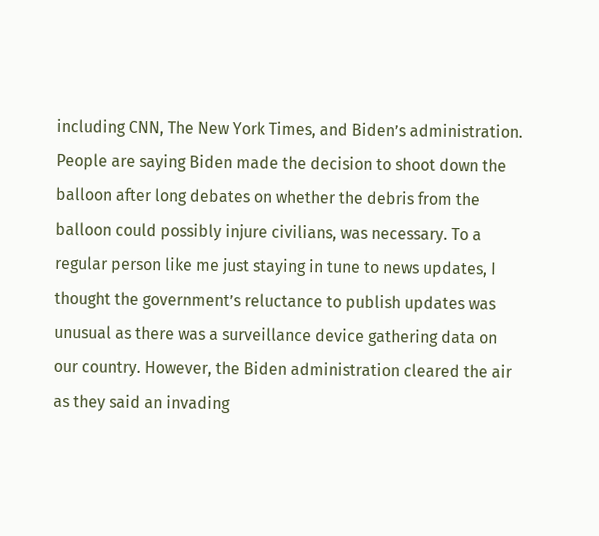including CNN, The New York Times, and Biden’s administration. People are saying Biden made the decision to shoot down the balloon after long debates on whether the debris from the balloon could possibly injure civilians, was necessary. To a regular person like me just staying in tune to news updates, I thought the government’s reluctance to publish updates was unusual as there was a surveillance device gathering data on our country. However, the Biden administration cleared the air as they said an invading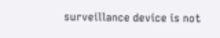surveillance device is not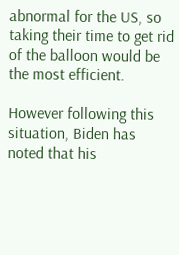abnormal for the US, so taking their time to get rid of the balloon would be the most efficient.

However following this situation, Biden has noted that his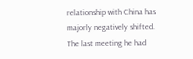relationship with China has majorly negatively shifted. The last meeting he had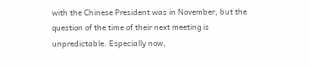with the Chinese President was in November, but the question of the time of their next meeting is unpredictable. Especially now,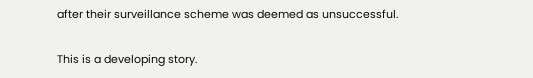after their surveillance scheme was deemed as unsuccessful.

This is a developing story.